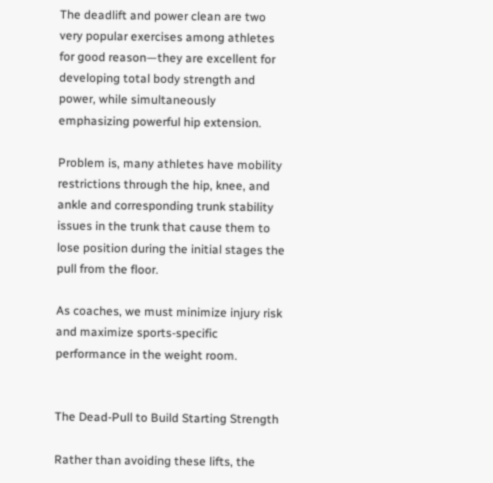The deadlift and power clean are two very popular exercises among athletes for good reason—they are excellent for developing total body strength and power, while simultaneously emphasizing powerful hip extension.

Problem is, many athletes have mobility restrictions through the hip, knee, and ankle and corresponding trunk stability issues in the trunk that cause them to lose position during the initial stages the pull from the floor.

As coaches, we must minimize injury risk and maximize sports-specific performance in the weight room.


The Dead-Pull to Build Starting Strength

Rather than avoiding these lifts, the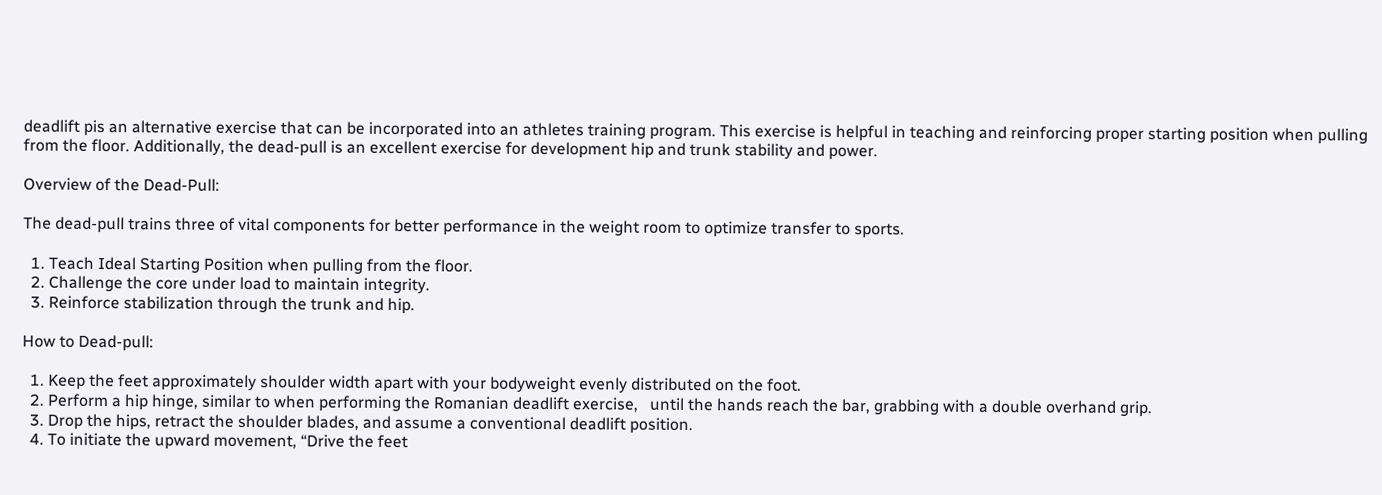deadlift pis an alternative exercise that can be incorporated into an athletes training program. This exercise is helpful in teaching and reinforcing proper starting position when pulling from the floor. Additionally, the dead-pull is an excellent exercise for development hip and trunk stability and power.

Overview of the Dead-Pull:

The dead-pull trains three of vital components for better performance in the weight room to optimize transfer to sports.

  1. Teach Ideal Starting Position when pulling from the floor.
  2. Challenge the core under load to maintain integrity.
  3. Reinforce stabilization through the trunk and hip.

How to Dead-pull:

  1. Keep the feet approximately shoulder width apart with your bodyweight evenly distributed on the foot.
  2. Perform a hip hinge, similar to when performing the Romanian deadlift exercise,   until the hands reach the bar, grabbing with a double overhand grip.
  3. Drop the hips, retract the shoulder blades, and assume a conventional deadlift position.
  4. To initiate the upward movement, “Drive the feet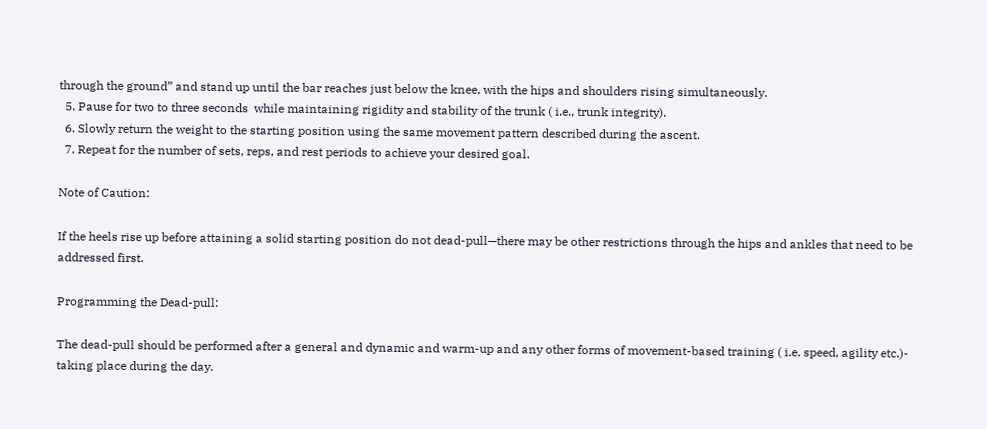through the ground” and stand up until the bar reaches just below the knee, with the hips and shoulders rising simultaneously.
  5. Pause for two to three seconds  while maintaining rigidity and stability of the trunk ( i.e., trunk integrity).
  6. Slowly return the weight to the starting position using the same movement pattern described during the ascent.
  7. Repeat for the number of sets, reps, and rest periods to achieve your desired goal.

Note of Caution:

If the heels rise up before attaining a solid starting position do not dead-pull—there may be other restrictions through the hips and ankles that need to be addressed first.

Programming the Dead-pull:

The dead-pull should be performed after a general and dynamic and warm-up and any other forms of movement-based training ( i.e. speed, agility etc.)- taking place during the day.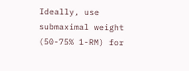Ideally, use submaximal weight (50-75% 1-RM) for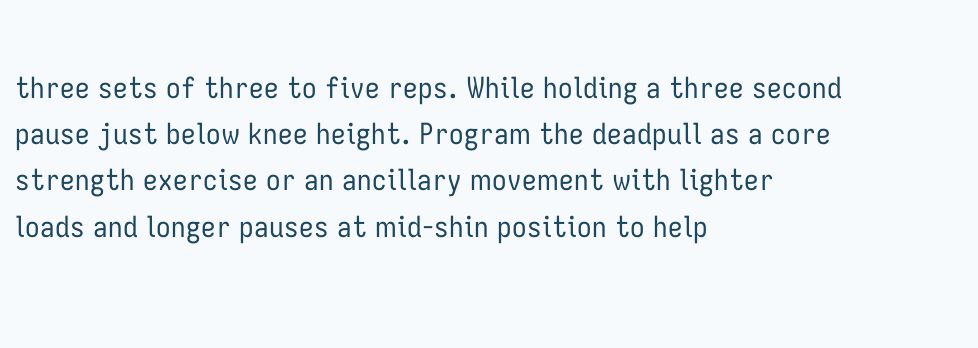three sets of three to five reps. While holding a three second pause just below knee height. Program the deadpull as a core strength exercise or an ancillary movement with lighter loads and longer pauses at mid-shin position to help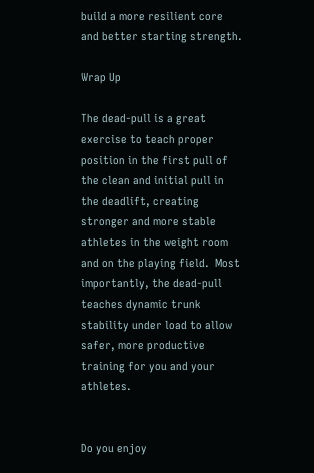build a more resilient core and better starting strength.

Wrap Up

The dead-pull is a great exercise to teach proper position in the first pull of the clean and initial pull in the deadlift, creating stronger and more stable athletes in the weight room and on the playing field.  Most importantly, the dead-pull teaches dynamic trunk stability under load to allow safer, more productive training for you and your athletes.


Do you enjoy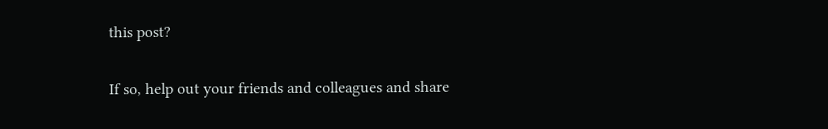this post?

If so, help out your friends and colleagues and share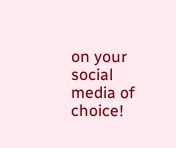on your social media of choice!